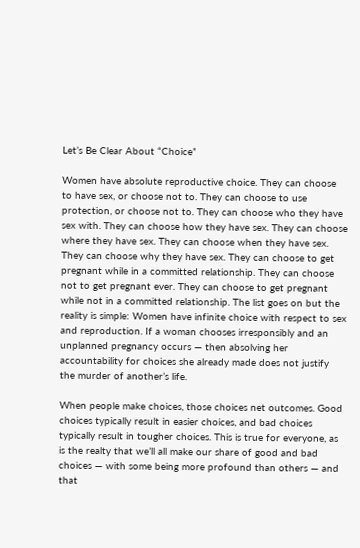Let’s Be Clear About “Choice”

Women have absolute reproductive choice. They can choose to have sex, or choose not to. They can choose to use protection, or choose not to. They can choose who they have sex with. They can choose how they have sex. They can choose where they have sex. They can choose when they have sex. They can choose why they have sex. They can choose to get pregnant while in a committed relationship. They can choose not to get pregnant ever. They can choose to get pregnant while not in a committed relationship. The list goes on but the reality is simple: Women have infinite choice with respect to sex and reproduction. If a woman chooses irresponsibly and an unplanned pregnancy occurs — then absolving her accountability for choices she already made does not justify the murder of another’s life.

When people make choices, those choices net outcomes. Good choices typically result in easier choices, and bad choices typically result in tougher choices. This is true for everyone, as is the realty that we’ll all make our share of good and bad choices — with some being more profound than others — and that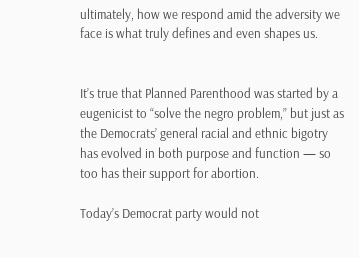ultimately, how we respond amid the adversity we face is what truly defines and even shapes us.


It’s true that Planned Parenthood was started by a eugenicist to “solve the negro problem,” but just as the Democrats’ general racial and ethnic bigotry has evolved in both purpose and function — so too has their support for abortion.

Today’s Democrat party would not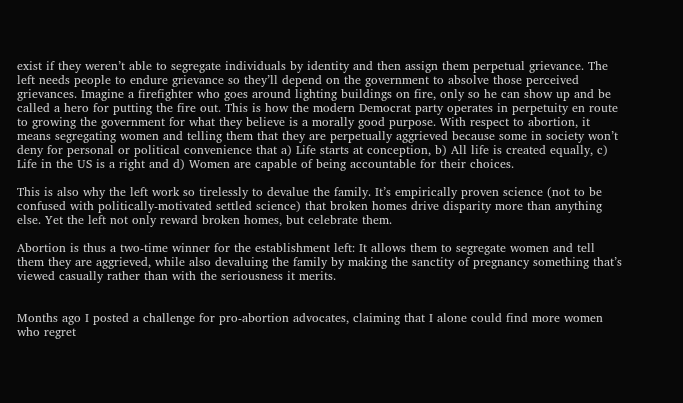exist if they weren’t able to segregate individuals by identity and then assign them perpetual grievance. The left needs people to endure grievance so they’ll depend on the government to absolve those perceived grievances. Imagine a firefighter who goes around lighting buildings on fire, only so he can show up and be called a hero for putting the fire out. This is how the modern Democrat party operates in perpetuity en route to growing the government for what they believe is a morally good purpose. With respect to abortion, it means segregating women and telling them that they are perpetually aggrieved because some in society won’t deny for personal or political convenience that a) Life starts at conception, b) All life is created equally, c) Life in the US is a right and d) Women are capable of being accountable for their choices.

This is also why the left work so tirelessly to devalue the family. It’s empirically proven science (not to be confused with politically-motivated settled science) that broken homes drive disparity more than anything else. Yet the left not only reward broken homes, but celebrate them.

Abortion is thus a two-time winner for the establishment left: It allows them to segregate women and tell them they are aggrieved, while also devaluing the family by making the sanctity of pregnancy something that’s viewed casually rather than with the seriousness it merits.


Months ago I posted a challenge for pro-abortion advocates, claiming that I alone could find more women who regret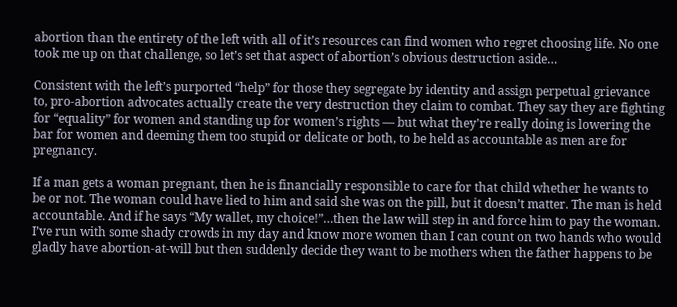abortion than the entirety of the left with all of it’s resources can find women who regret choosing life. No one took me up on that challenge, so let’s set that aspect of abortion’s obvious destruction aside…

Consistent with the left’s purported “help” for those they segregate by identity and assign perpetual grievance to, pro-abortion advocates actually create the very destruction they claim to combat. They say they are fighting for “equality” for women and standing up for women’s rights — but what they’re really doing is lowering the bar for women and deeming them too stupid or delicate or both, to be held as accountable as men are for pregnancy.

If a man gets a woman pregnant, then he is financially responsible to care for that child whether he wants to be or not. The woman could have lied to him and said she was on the pill, but it doesn’t matter. The man is held accountable. And if he says “My wallet, my choice!”…then the law will step in and force him to pay the woman. I’ve run with some shady crowds in my day and know more women than I can count on two hands who would gladly have abortion-at-will but then suddenly decide they want to be mothers when the father happens to be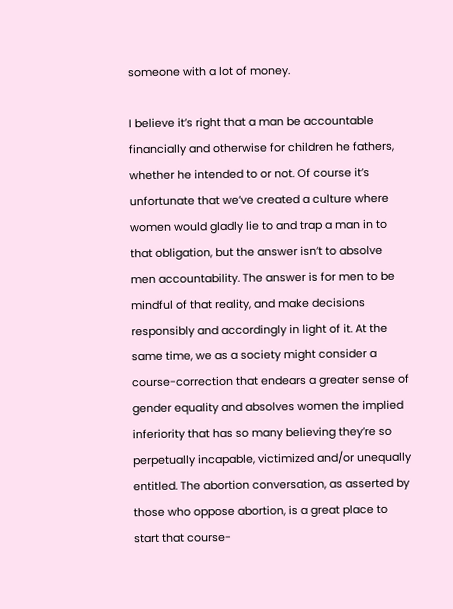someone with a lot of money.

I believe it’s right that a man be accountable financially and otherwise for children he fathers, whether he intended to or not. Of course it’s unfortunate that we’ve created a culture where women would gladly lie to and trap a man in to that obligation, but the answer isn’t to absolve men accountability. The answer is for men to be mindful of that reality, and make decisions responsibly and accordingly in light of it. At the same time, we as a society might consider a course-correction that endears a greater sense of gender equality and absolves women the implied inferiority that has so many believing they’re so perpetually incapable, victimized and/or unequally entitled. The abortion conversation, as asserted by those who oppose abortion, is a great place to start that course-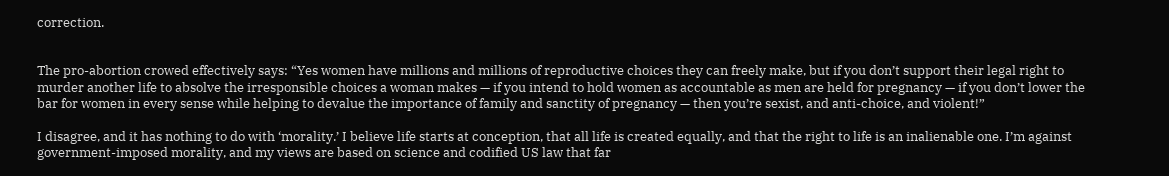correction.


The pro-abortion crowed effectively says: “Yes women have millions and millions of reproductive choices they can freely make, but if you don’t support their legal right to murder another life to absolve the irresponsible choices a woman makes — if you intend to hold women as accountable as men are held for pregnancy — if you don’t lower the bar for women in every sense while helping to devalue the importance of family and sanctity of pregnancy — then you’re sexist, and anti-choice, and violent!”

I disagree, and it has nothing to do with ‘morality.’ I believe life starts at conception, that all life is created equally, and that the right to life is an inalienable one. I’m against government-imposed morality, and my views are based on science and codified US law that far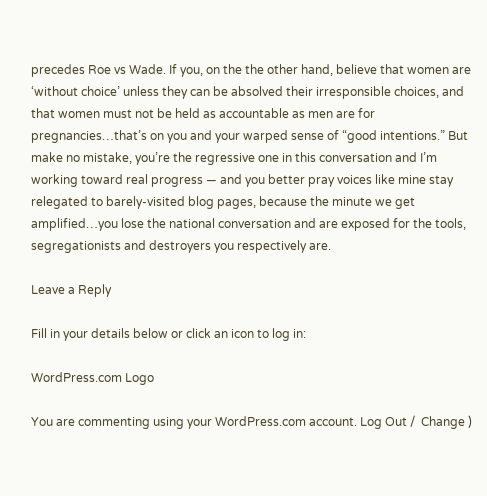precedes Roe vs Wade. If you, on the the other hand, believe that women are ‘without choice’ unless they can be absolved their irresponsible choices, and that women must not be held as accountable as men are for pregnancies…that’s on you and your warped sense of “good intentions.” But make no mistake, you’re the regressive one in this conversation and I’m working toward real progress — and you better pray voices like mine stay relegated to barely-visited blog pages, because the minute we get amplified…you lose the national conversation and are exposed for the tools, segregationists and destroyers you respectively are.

Leave a Reply

Fill in your details below or click an icon to log in:

WordPress.com Logo

You are commenting using your WordPress.com account. Log Out /  Change )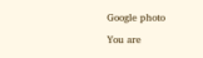Google photo

You are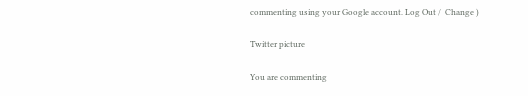commenting using your Google account. Log Out /  Change )

Twitter picture

You are commenting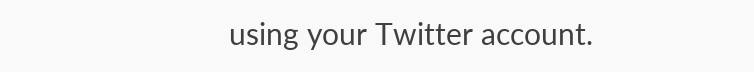using your Twitter account.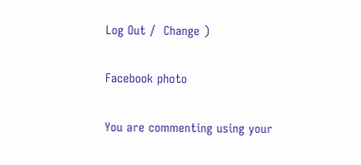Log Out /  Change )

Facebook photo

You are commenting using your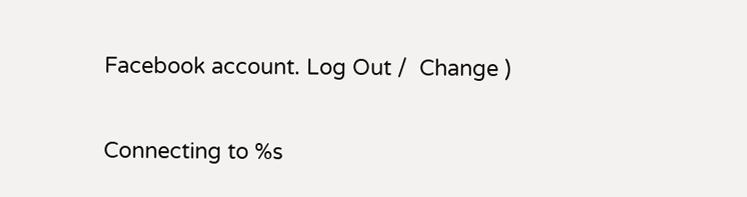Facebook account. Log Out /  Change )

Connecting to %s